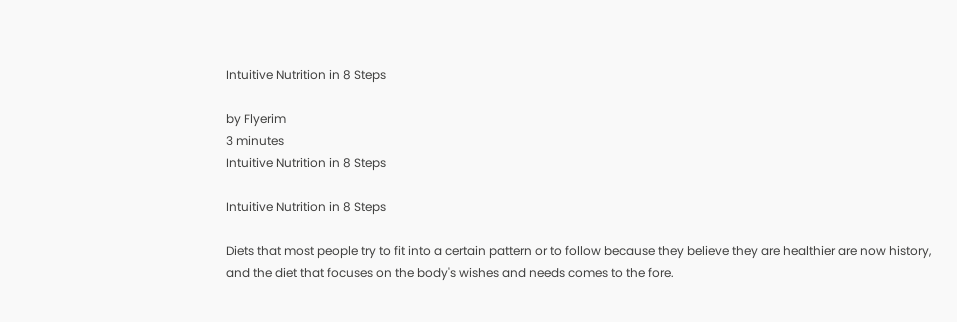Intuitive Nutrition in 8 Steps

by Flyerim
3 minutes
Intuitive Nutrition in 8 Steps

Intuitive Nutrition in 8 Steps

Diets that most people try to fit into a certain pattern or to follow because they believe they are healthier are now history, and the diet that focuses on the body's wishes and needs comes to the fore.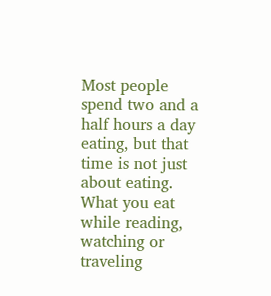Most people spend two and a half hours a day eating, but that time is not just about eating. What you eat while reading, watching or traveling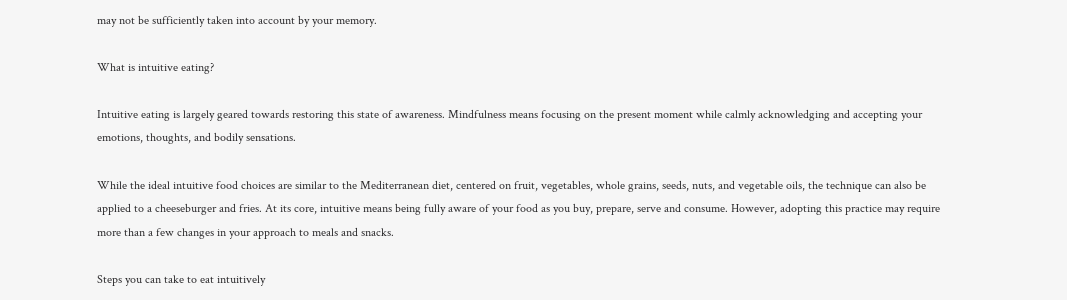may not be sufficiently taken into account by your memory.

What is intuitive eating?

Intuitive eating is largely geared towards restoring this state of awareness. Mindfulness means focusing on the present moment while calmly acknowledging and accepting your emotions, thoughts, and bodily sensations.

While the ideal intuitive food choices are similar to the Mediterranean diet, centered on fruit, vegetables, whole grains, seeds, nuts, and vegetable oils, the technique can also be applied to a cheeseburger and fries. At its core, intuitive means being fully aware of your food as you buy, prepare, serve and consume. However, adopting this practice may require more than a few changes in your approach to meals and snacks.

Steps you can take to eat intuitively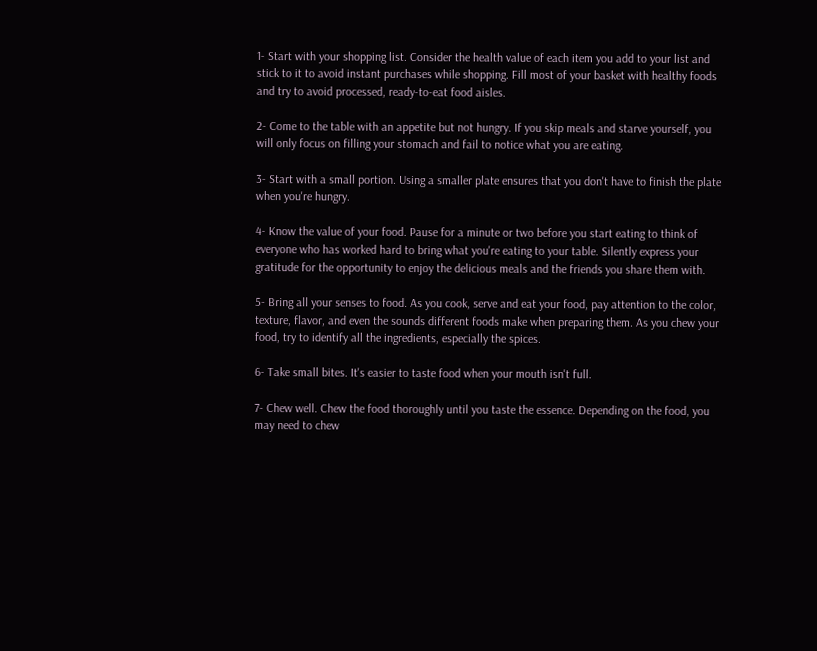1- Start with your shopping list. Consider the health value of each item you add to your list and stick to it to avoid instant purchases while shopping. Fill most of your basket with healthy foods and try to avoid processed, ready-to-eat food aisles.

2- Come to the table with an appetite but not hungry. If you skip meals and starve yourself, you will only focus on filling your stomach and fail to notice what you are eating.

3- Start with a small portion. Using a smaller plate ensures that you don't have to finish the plate when you're hungry.

4- Know the value of your food. Pause for a minute or two before you start eating to think of everyone who has worked hard to bring what you're eating to your table. Silently express your gratitude for the opportunity to enjoy the delicious meals and the friends you share them with.

5- Bring all your senses to food. As you cook, serve and eat your food, pay attention to the color, texture, flavor, and even the sounds different foods make when preparing them. As you chew your food, try to identify all the ingredients, especially the spices.

6- Take small bites. It's easier to taste food when your mouth isn't full.

7- Chew well. Chew the food thoroughly until you taste the essence. Depending on the food, you may need to chew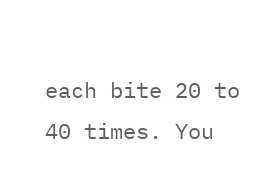each bite 20 to 40 times. You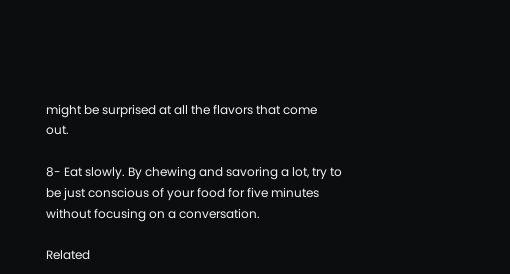might be surprised at all the flavors that come out.

8- Eat slowly. By chewing and savoring a lot, try to be just conscious of your food for five minutes without focusing on a conversation.

Related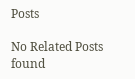Posts

No Related Posts found